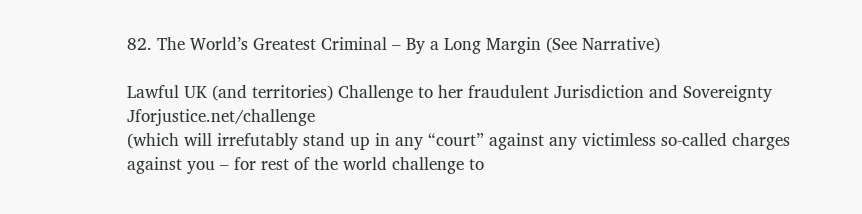82. The World’s Greatest Criminal – By a Long Margin (See Narrative)

Lawful UK (and territories) Challenge to her fraudulent Jurisdiction and Sovereignty Jforjustice.net/challenge
(which will irrefutably stand up in any “court” against any victimless so-called charges against you – for rest of the world challenge to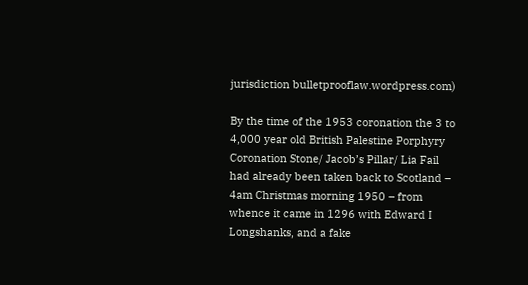jurisdiction bulletprooflaw.wordpress.com)

By the time of the 1953 coronation the 3 to 4,000 year old British Palestine Porphyry Coronation Stone/ Jacob’s Pillar/ Lia Fail had already been taken back to Scotland – 4am Christmas morning 1950 – from whence it came in 1296 with Edward I Longshanks, and a fake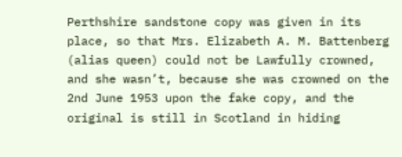Perthshire sandstone copy was given in its place, so that Mrs. Elizabeth A. M. Battenberg (alias queen) could not be Lawfully crowned, and she wasn’t, because she was crowned on the 2nd June 1953 upon the fake copy, and the original is still in Scotland in hiding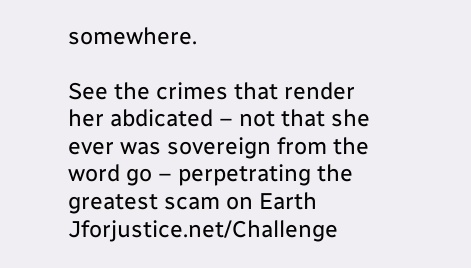somewhere.

See the crimes that render her abdicated – not that she ever was sovereign from the word go – perpetrating the greatest scam on Earth Jforjustice.net/Challenge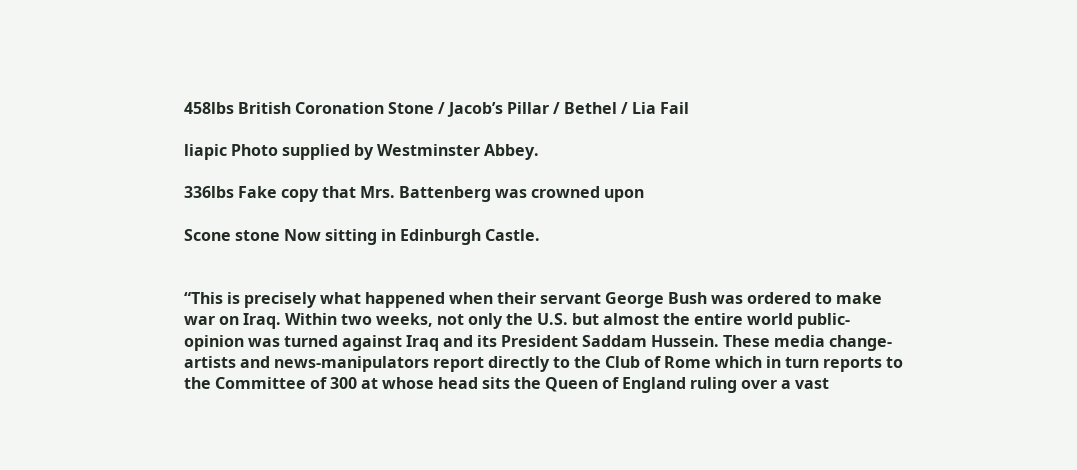458lbs British Coronation Stone / Jacob’s Pillar / Bethel / Lia Fail

liapic Photo supplied by Westminster Abbey.

336lbs Fake copy that Mrs. Battenberg was crowned upon

Scone stone Now sitting in Edinburgh Castle.


“This is precisely what happened when their servant George Bush was ordered to make war on Iraq. Within two weeks, not only the U.S. but almost the entire world public-opinion was turned against Iraq and its President Saddam Hussein. These media change-artists and news-manipulators report directly to the Club of Rome which in turn reports to the Committee of 300 at whose head sits the Queen of England ruling over a vast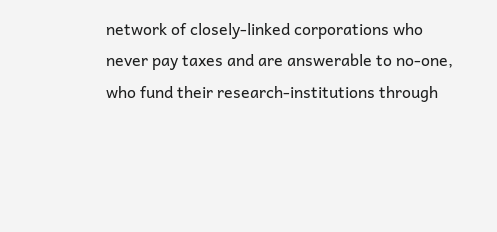network of closely-linked corporations who never pay taxes and are answerable to no-one, who fund their research-institutions through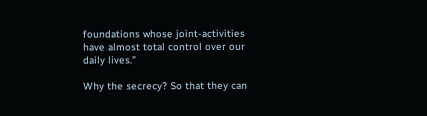foundations whose joint-activities have almost total control over our daily lives.”

Why the secrecy? So that they can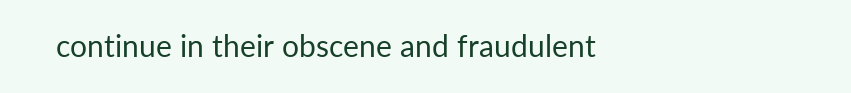continue in their obscene and fraudulent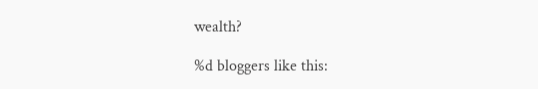wealth?

%d bloggers like this: